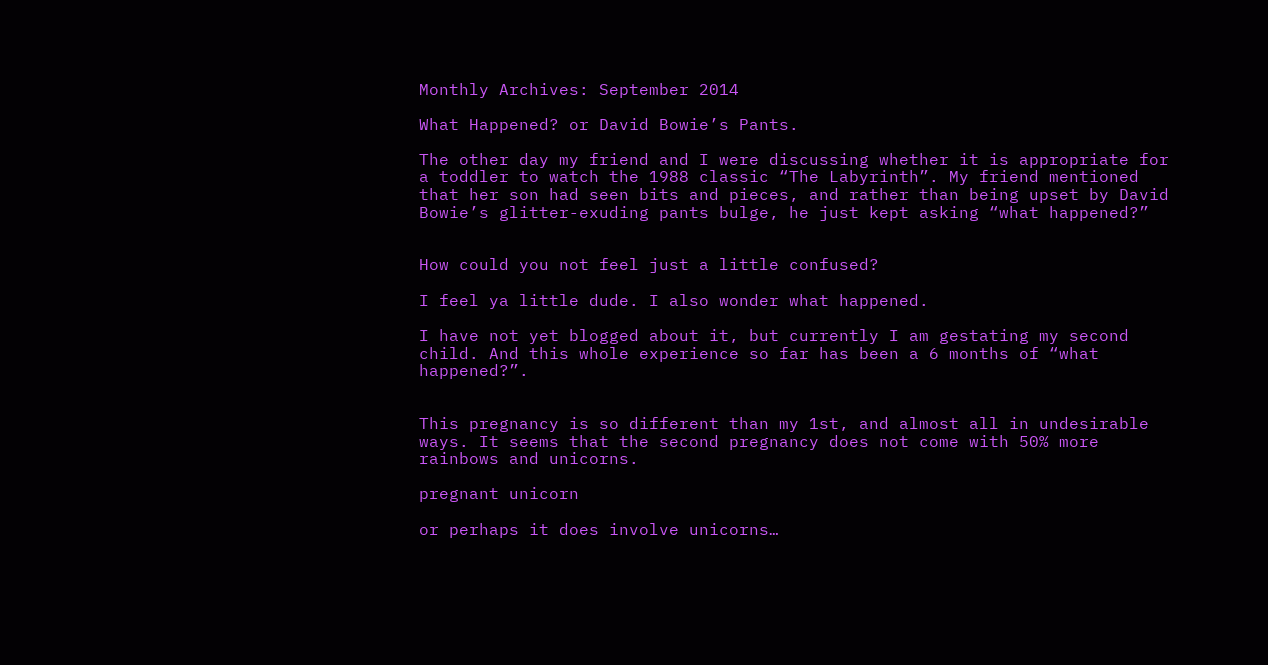Monthly Archives: September 2014

What Happened? or David Bowie’s Pants.

The other day my friend and I were discussing whether it is appropriate for a toddler to watch the 1988 classic “The Labyrinth”. My friend mentioned that her son had seen bits and pieces, and rather than being upset by David Bowie’s glitter-exuding pants bulge, he just kept asking “what happened?”


How could you not feel just a little confused?

I feel ya little dude. I also wonder what happened.

I have not yet blogged about it, but currently I am gestating my second child. And this whole experience so far has been a 6 months of “what happened?”.


This pregnancy is so different than my 1st, and almost all in undesirable ways. It seems that the second pregnancy does not come with 50% more rainbows and unicorns.

pregnant unicorn

or perhaps it does involve unicorns…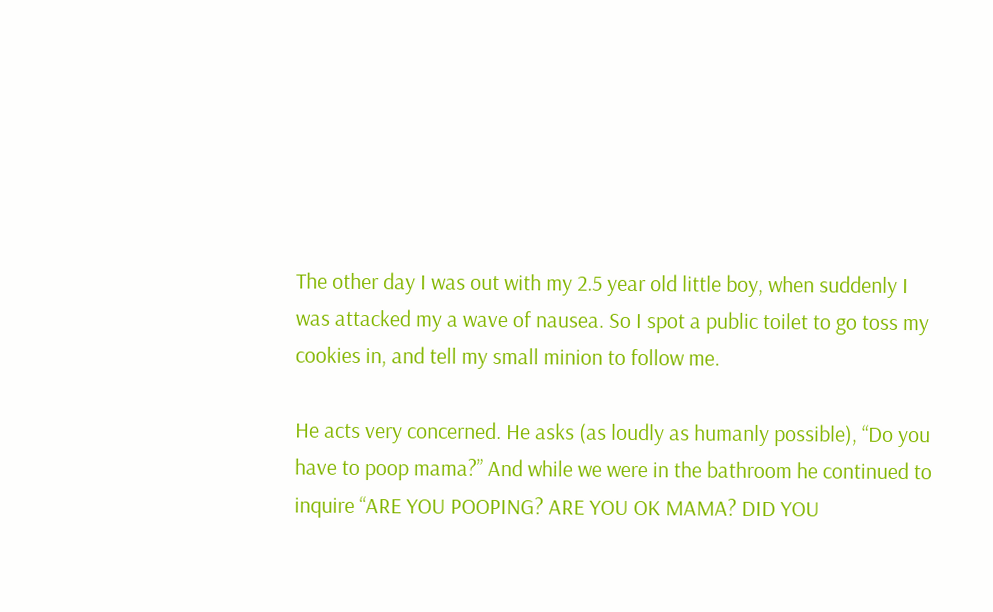The other day I was out with my 2.5 year old little boy, when suddenly I was attacked my a wave of nausea. So I spot a public toilet to go toss my cookies in, and tell my small minion to follow me.

He acts very concerned. He asks (as loudly as humanly possible), “Do you have to poop mama?” And while we were in the bathroom he continued to inquire “ARE YOU POOPING? ARE YOU OK MAMA? DID YOU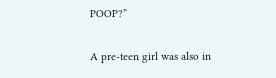POOP?”

A pre-teen girl was also in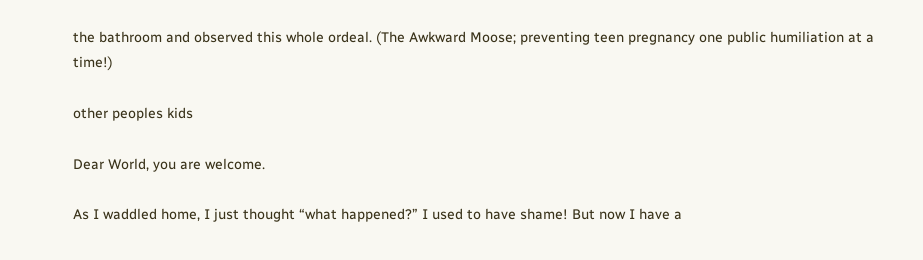the bathroom and observed this whole ordeal. (The Awkward Moose; preventing teen pregnancy one public humiliation at a time!)

other peoples kids

Dear World, you are welcome.

As I waddled home, I just thought “what happened?” I used to have shame! But now I have a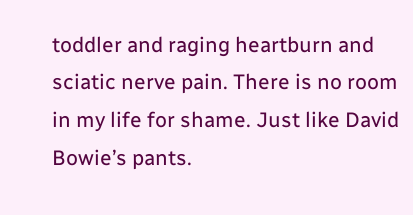toddler and raging heartburn and sciatic nerve pain. There is no room in my life for shame. Just like David Bowie’s pants.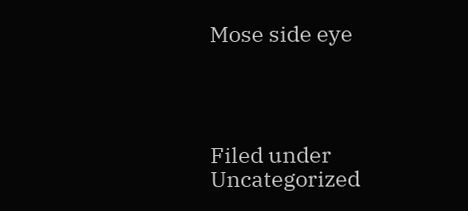Mose side eye




Filed under Uncategorized